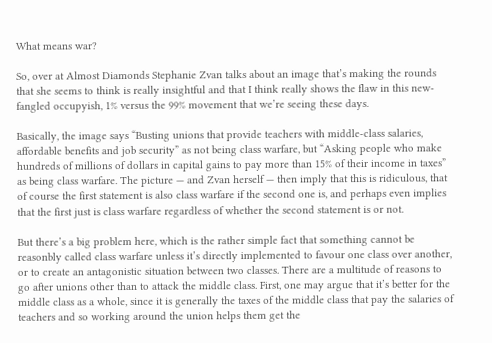What means war?

So, over at Almost Diamonds Stephanie Zvan talks about an image that’s making the rounds that she seems to think is really insightful and that I think really shows the flaw in this new-fangled occupyish, 1% versus the 99% movement that we’re seeing these days.

Basically, the image says “Busting unions that provide teachers with middle-class salaries, affordable benefits and job security” as not being class warfare, but “Asking people who make hundreds of millions of dollars in capital gains to pay more than 15% of their income in taxes” as being class warfare. The picture — and Zvan herself — then imply that this is ridiculous, that of course the first statement is also class warfare if the second one is, and perhaps even implies that the first just is class warfare regardless of whether the second statement is or not.

But there’s a big problem here, which is the rather simple fact that something cannot be reasonbly called class warfare unless it’s directly implemented to favour one class over another, or to create an antagonistic situation between two classes. There are a multitude of reasons to go after unions other than to attack the middle class. First, one may argue that it’s better for the middle class as a whole, since it is generally the taxes of the middle class that pay the salaries of teachers and so working around the union helps them get the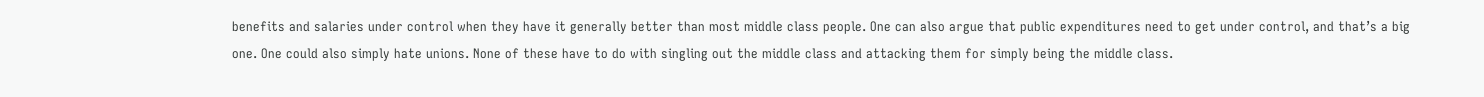benefits and salaries under control when they have it generally better than most middle class people. One can also argue that public expenditures need to get under control, and that’s a big one. One could also simply hate unions. None of these have to do with singling out the middle class and attacking them for simply being the middle class.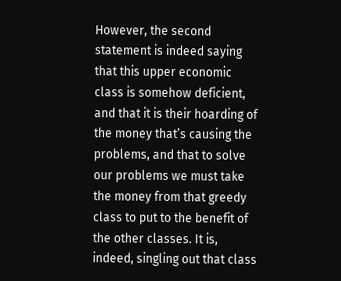However, the second statement is indeed saying that this upper economic class is somehow deficient, and that it is their hoarding of the money that’s causing the problems, and that to solve our problems we must take the money from that greedy class to put to the benefit of the other classes. It is, indeed, singling out that class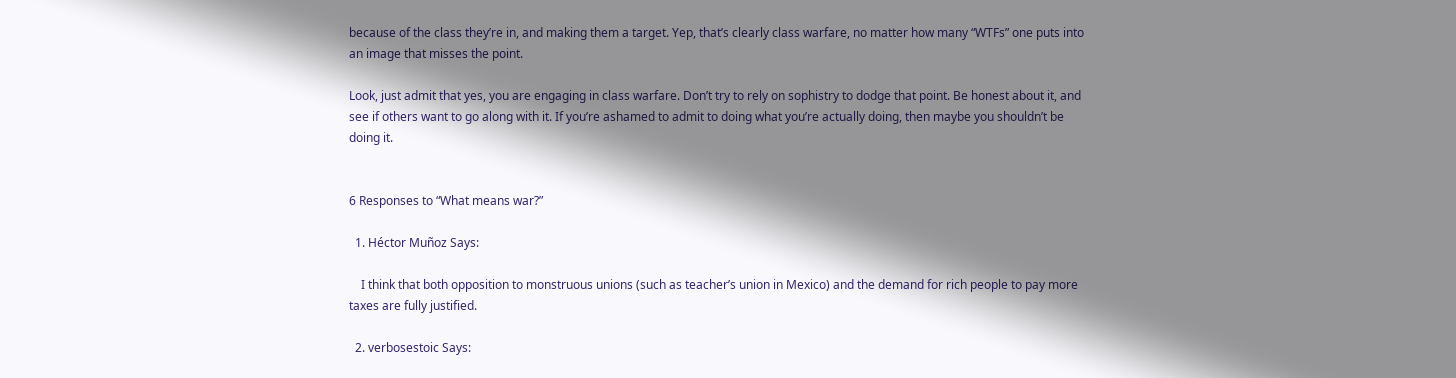because of the class they’re in, and making them a target. Yep, that’s clearly class warfare, no matter how many “WTFs” one puts into an image that misses the point.

Look, just admit that yes, you are engaging in class warfare. Don’t try to rely on sophistry to dodge that point. Be honest about it, and see if others want to go along with it. If you’re ashamed to admit to doing what you’re actually doing, then maybe you shouldn’t be doing it.


6 Responses to “What means war?”

  1. Héctor Muñoz Says:

    I think that both opposition to monstruous unions (such as teacher’s union in Mexico) and the demand for rich people to pay more taxes are fully justified.

  2. verbosestoic Says: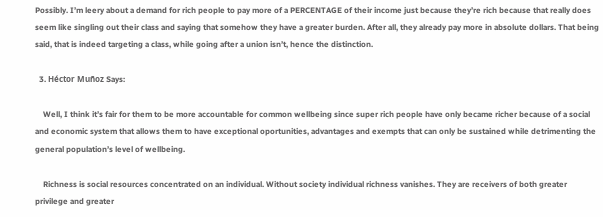Possibly. I’m leery about a demand for rich people to pay more of a PERCENTAGE of their income just because they’re rich because that really does seem like singling out their class and saying that somehow they have a greater burden. After all, they already pay more in absolute dollars. That being said, that is indeed targeting a class, while going after a union isn’t, hence the distinction.

  3. Héctor Muñoz Says:

    Well, I think it’s fair for them to be more accountable for common wellbeing since super rich people have only became richer because of a social and economic system that allows them to have exceptional oportunities, advantages and exempts that can only be sustained while detrimenting the general population’s level of wellbeing.

    Richness is social resources concentrated on an individual. Without society individual richness vanishes. They are receivers of both greater privilege and greater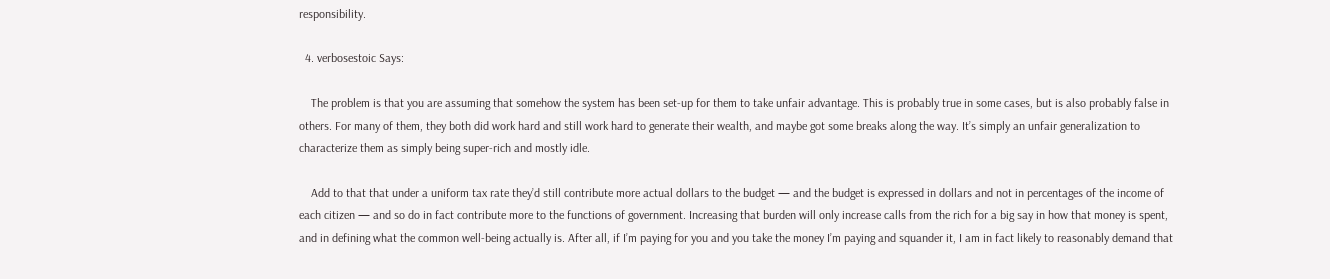responsibility.

  4. verbosestoic Says:

    The problem is that you are assuming that somehow the system has been set-up for them to take unfair advantage. This is probably true in some cases, but is also probably false in others. For many of them, they both did work hard and still work hard to generate their wealth, and maybe got some breaks along the way. It’s simply an unfair generalization to characterize them as simply being super-rich and mostly idle.

    Add to that that under a uniform tax rate they’d still contribute more actual dollars to the budget — and the budget is expressed in dollars and not in percentages of the income of each citizen — and so do in fact contribute more to the functions of government. Increasing that burden will only increase calls from the rich for a big say in how that money is spent, and in defining what the common well-being actually is. After all, if I’m paying for you and you take the money I’m paying and squander it, I am in fact likely to reasonably demand that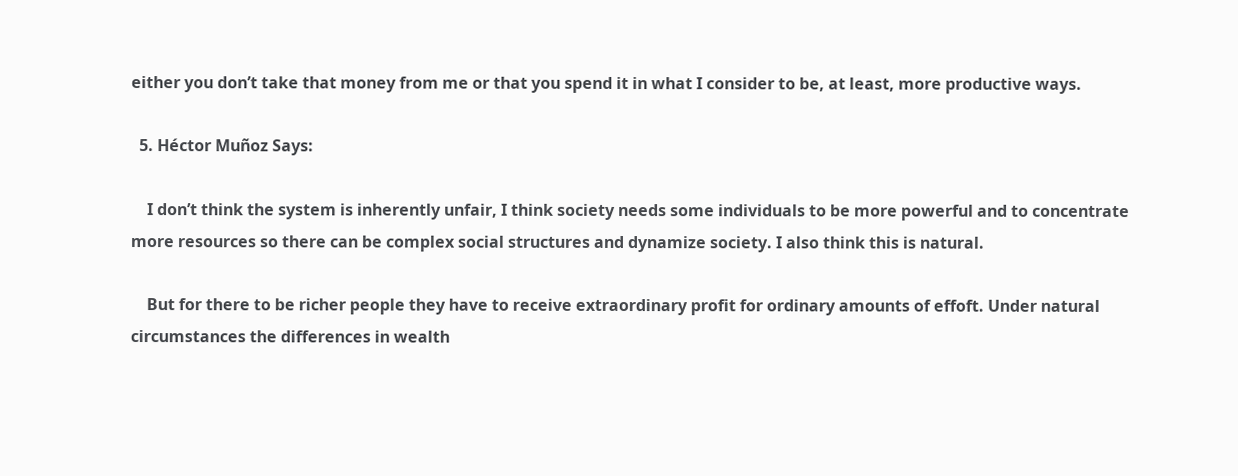either you don’t take that money from me or that you spend it in what I consider to be, at least, more productive ways.

  5. Héctor Muñoz Says:

    I don’t think the system is inherently unfair, I think society needs some individuals to be more powerful and to concentrate more resources so there can be complex social structures and dynamize society. I also think this is natural.

    But for there to be richer people they have to receive extraordinary profit for ordinary amounts of effoft. Under natural circumstances the differences in wealth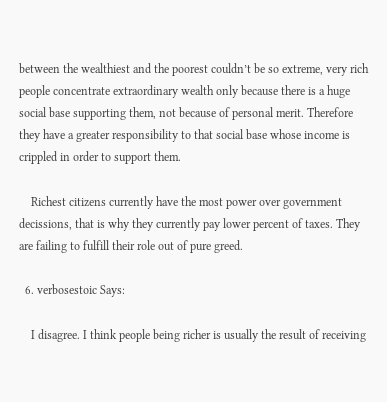between the wealthiest and the poorest couldn’t be so extreme, very rich people concentrate extraordinary wealth only because there is a huge social base supporting them, not because of personal merit. Therefore they have a greater responsibility to that social base whose income is crippled in order to support them.

    Richest citizens currently have the most power over government decissions, that is why they currently pay lower percent of taxes. They are failing to fulfill their role out of pure greed.

  6. verbosestoic Says:

    I disagree. I think people being richer is usually the result of receiving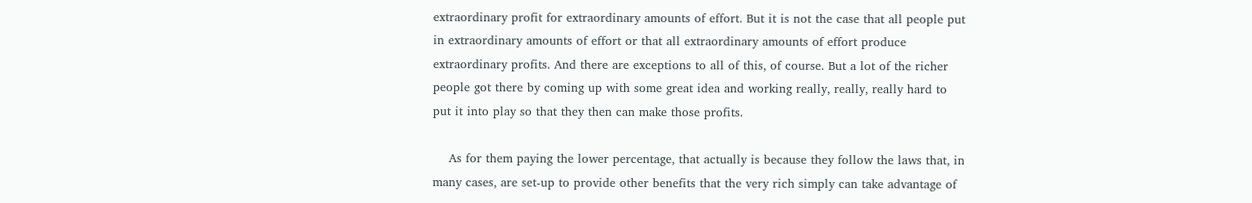extraordinary profit for extraordinary amounts of effort. But it is not the case that all people put in extraordinary amounts of effort or that all extraordinary amounts of effort produce extraordinary profits. And there are exceptions to all of this, of course. But a lot of the richer people got there by coming up with some great idea and working really, really, really hard to put it into play so that they then can make those profits.

    As for them paying the lower percentage, that actually is because they follow the laws that, in many cases, are set-up to provide other benefits that the very rich simply can take advantage of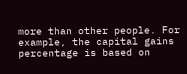more than other people. For example, the capital gains percentage is based on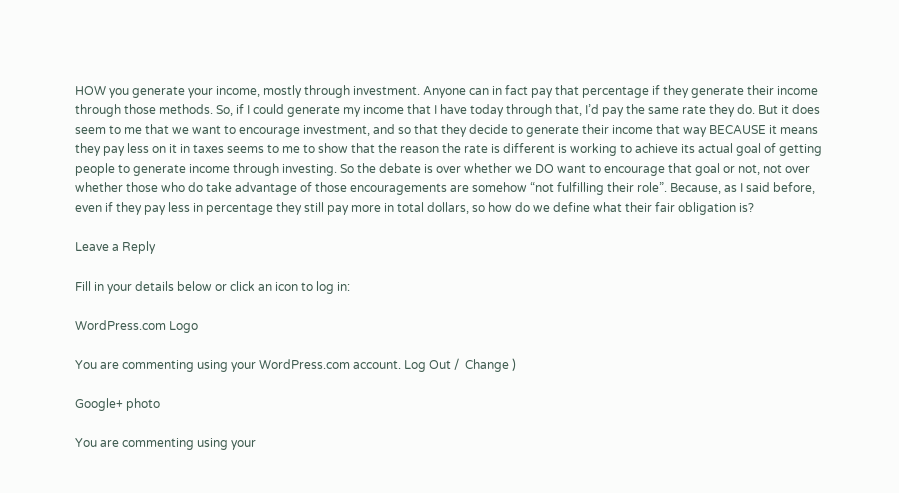HOW you generate your income, mostly through investment. Anyone can in fact pay that percentage if they generate their income through those methods. So, if I could generate my income that I have today through that, I’d pay the same rate they do. But it does seem to me that we want to encourage investment, and so that they decide to generate their income that way BECAUSE it means they pay less on it in taxes seems to me to show that the reason the rate is different is working to achieve its actual goal of getting people to generate income through investing. So the debate is over whether we DO want to encourage that goal or not, not over whether those who do take advantage of those encouragements are somehow “not fulfilling their role”. Because, as I said before, even if they pay less in percentage they still pay more in total dollars, so how do we define what their fair obligation is?

Leave a Reply

Fill in your details below or click an icon to log in:

WordPress.com Logo

You are commenting using your WordPress.com account. Log Out /  Change )

Google+ photo

You are commenting using your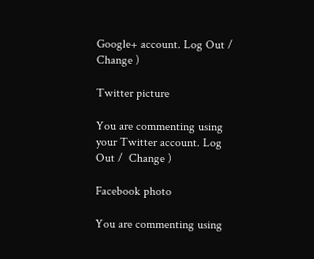Google+ account. Log Out /  Change )

Twitter picture

You are commenting using your Twitter account. Log Out /  Change )

Facebook photo

You are commenting using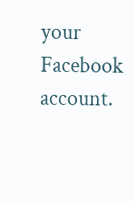your Facebook account.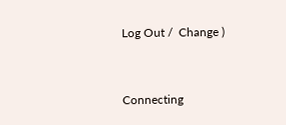Log Out /  Change )


Connecting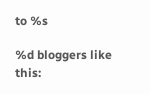to %s

%d bloggers like this: